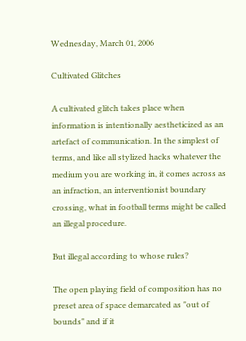Wednesday, March 01, 2006

Cultivated Glitches

A cultivated glitch takes place when information is intentionally aestheticized as an artefact of communication. In the simplest of terms, and like all stylized hacks whatever the medium you are working in, it comes across as an infraction, an interventionist boundary crossing, what in football terms might be called an illegal procedure.

But illegal according to whose rules?

The open playing field of composition has no preset area of space demarcated as "out of bounds" and if it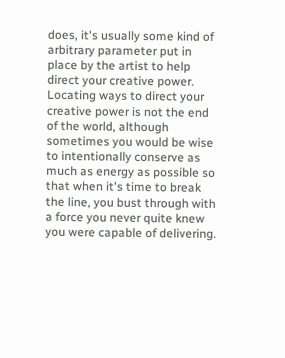does, it's usually some kind of arbitrary parameter put in place by the artist to help direct your creative power. Locating ways to direct your creative power is not the end of the world, although sometimes you would be wise to intentionally conserve as much as energy as possible so that when it's time to break the line, you bust through with a force you never quite knew you were capable of delivering.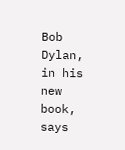Bob Dylan, in his new book, says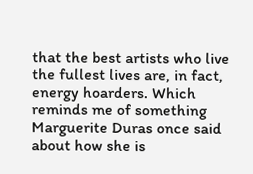that the best artists who live the fullest lives are, in fact, energy hoarders. Which reminds me of something Marguerite Duras once said about how she is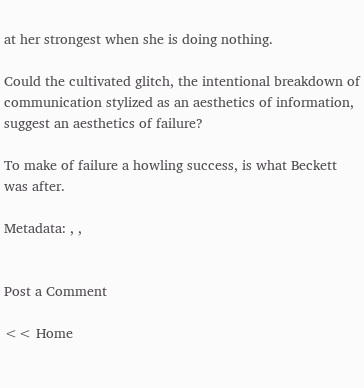at her strongest when she is doing nothing.

Could the cultivated glitch, the intentional breakdown of communication stylized as an aesthetics of information, suggest an aesthetics of failure?

To make of failure a howling success, is what Beckett was after.

Metadata: , ,


Post a Comment

<< Home